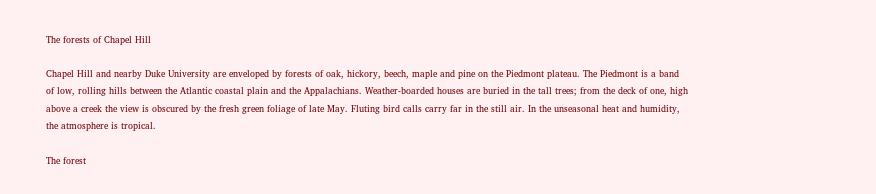The forests of Chapel Hill

Chapel Hill and nearby Duke University are enveloped by forests of oak, hickory, beech, maple and pine on the Piedmont plateau. The Piedmont is a band of low, rolling hills between the Atlantic coastal plain and the Appalachians. Weather-boarded houses are buried in the tall trees; from the deck of one, high above a creek the view is obscured by the fresh green foliage of late May. Fluting bird calls carry far in the still air. In the unseasonal heat and humidity, the atmosphere is tropical.

The forest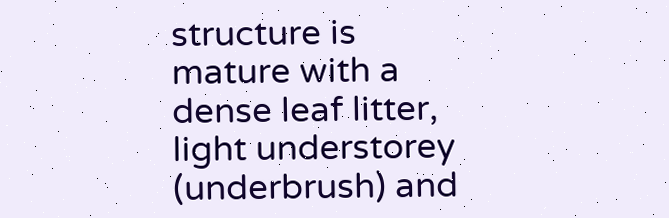structure is mature with a dense leaf litter, light understorey (underbrush) and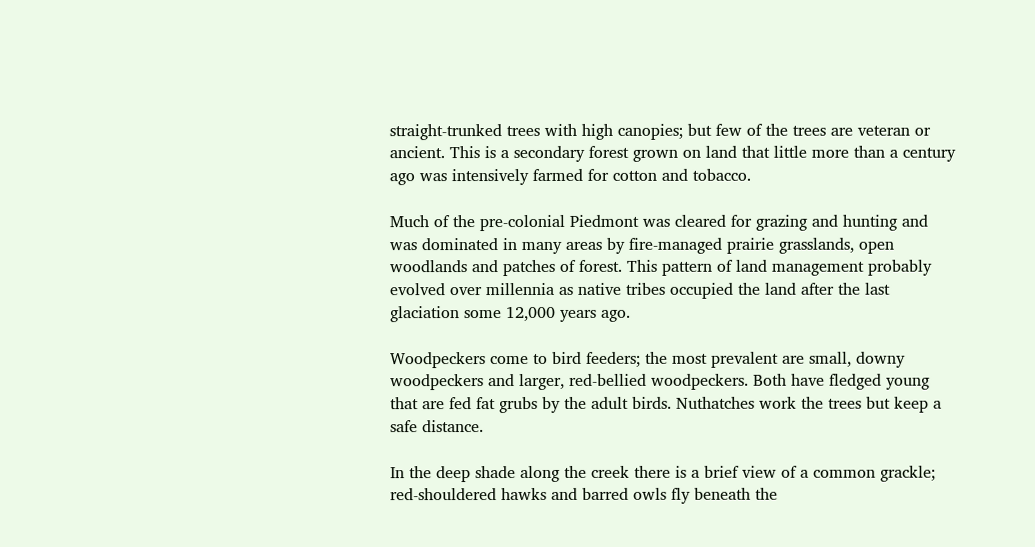straight-trunked trees with high canopies; but few of the trees are veteran or ancient. This is a secondary forest grown on land that little more than a century ago was intensively farmed for cotton and tobacco.

Much of the pre-colonial Piedmont was cleared for grazing and hunting and was dominated in many areas by fire-managed prairie grasslands, open woodlands and patches of forest. This pattern of land management probably evolved over millennia as native tribes occupied the land after the last glaciation some 12,000 years ago.

Woodpeckers come to bird feeders; the most prevalent are small, downy woodpeckers and larger, red-bellied woodpeckers. Both have fledged young that are fed fat grubs by the adult birds. Nuthatches work the trees but keep a safe distance.

In the deep shade along the creek there is a brief view of a common grackle; red-shouldered hawks and barred owls fly beneath the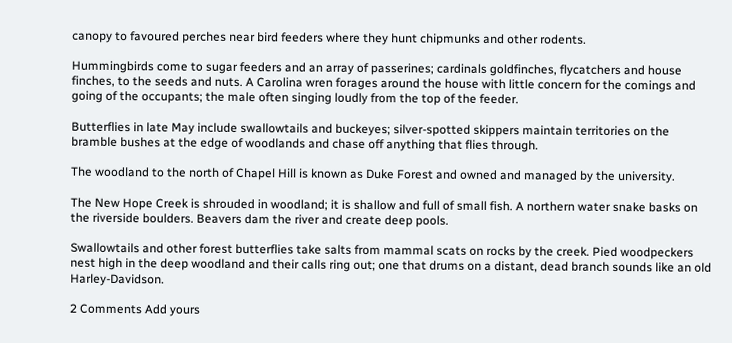canopy to favoured perches near bird feeders where they hunt chipmunks and other rodents.

Hummingbirds come to sugar feeders and an array of passerines; cardinals goldfinches, flycatchers and house finches, to the seeds and nuts. A Carolina wren forages around the house with little concern for the comings and going of the occupants; the male often singing loudly from the top of the feeder.

Butterflies in late May include swallowtails and buckeyes; silver-spotted skippers maintain territories on the bramble bushes at the edge of woodlands and chase off anything that flies through.

The woodland to the north of Chapel Hill is known as Duke Forest and owned and managed by the university.

The New Hope Creek is shrouded in woodland; it is shallow and full of small fish. A northern water snake basks on the riverside boulders. Beavers dam the river and create deep pools.

Swallowtails and other forest butterflies take salts from mammal scats on rocks by the creek. Pied woodpeckers nest high in the deep woodland and their calls ring out; one that drums on a distant, dead branch sounds like an old Harley-Davidson.

2 Comments Add yours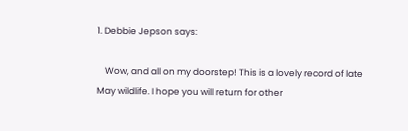1. Debbie Jepson says:

    Wow, and all on my doorstep! This is a lovely record of late May wildlife. I hope you will return for other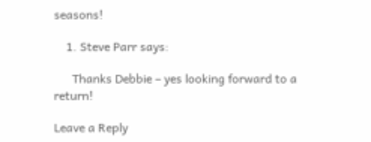seasons!

    1. Steve Parr says:

      Thanks Debbie – yes looking forward to a return!

Leave a Reply